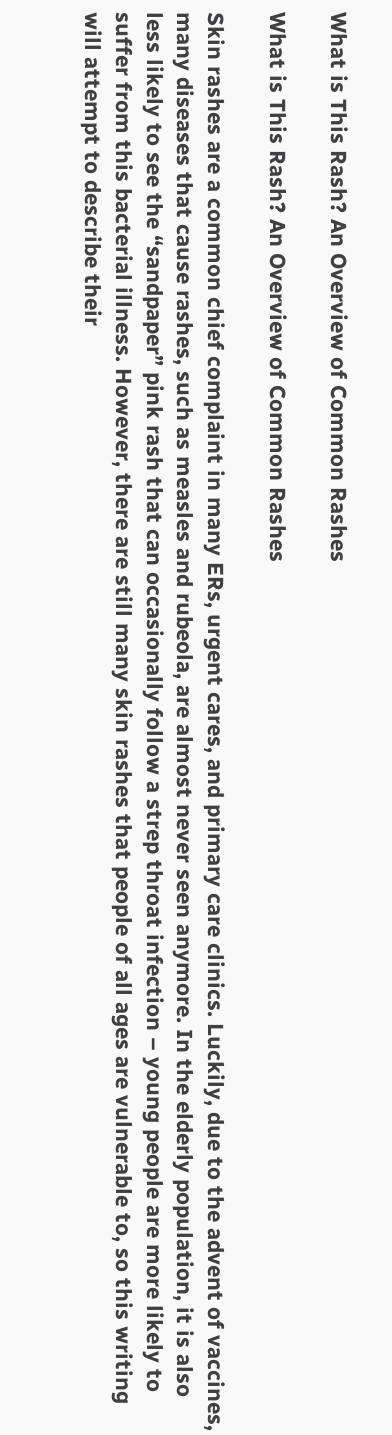What is This Rash? An Overview of Common Rashes

What is This Rash? An Overview of Common Rashes

Skin rashes are a common chief complaint in many ERs, urgent cares, and primary care clinics. Luckily, due to the advent of vaccines, many diseases that cause rashes, such as measles and rubeola, are almost never seen anymore. In the elderly population, it is also less likely to see the “sandpaper” pink rash that can occasionally follow a strep throat infection – young people are more likely to suffer from this bacterial illness. However, there are still many skin rashes that people of all ages are vulnerable to, so this writing will attempt to describe their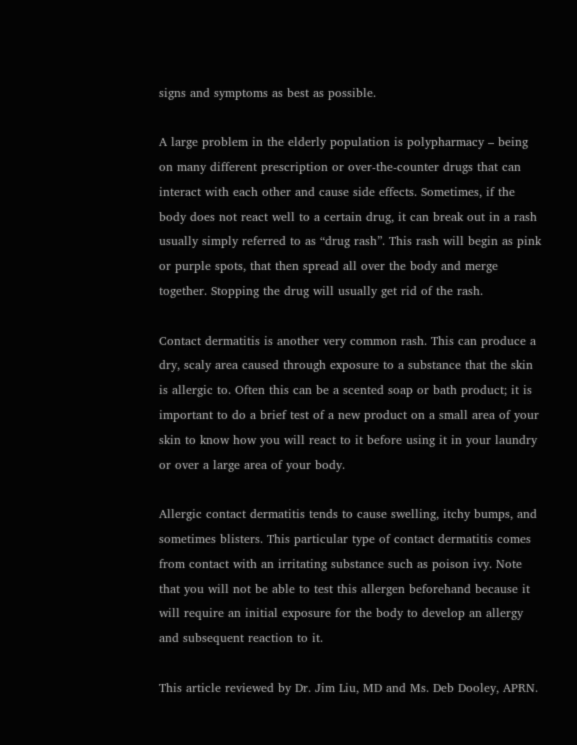signs and symptoms as best as possible.

A large problem in the elderly population is polypharmacy – being on many different prescription or over-the-counter drugs that can interact with each other and cause side effects. Sometimes, if the body does not react well to a certain drug, it can break out in a rash usually simply referred to as “drug rash”. This rash will begin as pink or purple spots, that then spread all over the body and merge together. Stopping the drug will usually get rid of the rash.

Contact dermatitis is another very common rash. This can produce a dry, scaly area caused through exposure to a substance that the skin is allergic to. Often this can be a scented soap or bath product; it is important to do a brief test of a new product on a small area of your skin to know how you will react to it before using it in your laundry or over a large area of your body.

Allergic contact dermatitis tends to cause swelling, itchy bumps, and sometimes blisters. This particular type of contact dermatitis comes from contact with an irritating substance such as poison ivy. Note that you will not be able to test this allergen beforehand because it will require an initial exposure for the body to develop an allergy and subsequent reaction to it.

This article reviewed by Dr. Jim Liu, MD and Ms. Deb Dooley, APRN.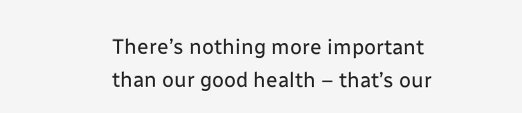There’s nothing more important than our good health – that’s our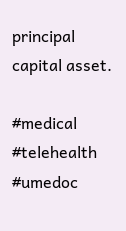principal capital asset.

#medical #telehealth #umedoc